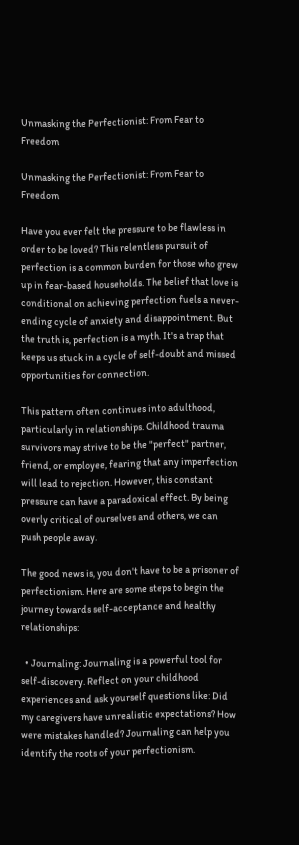Unmasking the Perfectionist: From Fear to Freedom

Unmasking the Perfectionist: From Fear to Freedom

Have you ever felt the pressure to be flawless in order to be loved? This relentless pursuit of perfection is a common burden for those who grew up in fear-based households. The belief that love is conditional on achieving perfection fuels a never-ending cycle of anxiety and disappointment. But the truth is, perfection is a myth. It's a trap that keeps us stuck in a cycle of self-doubt and missed opportunities for connection.

This pattern often continues into adulthood, particularly in relationships. Childhood trauma survivors may strive to be the "perfect" partner, friend, or employee, fearing that any imperfection will lead to rejection. However, this constant pressure can have a paradoxical effect. By being overly critical of ourselves and others, we can push people away.

The good news is, you don't have to be a prisoner of perfectionism. Here are some steps to begin the journey towards self-acceptance and healthy relationships:

  • Journaling: Journaling is a powerful tool for self-discovery. Reflect on your childhood experiences and ask yourself questions like: Did my caregivers have unrealistic expectations? How were mistakes handled? Journaling can help you identify the roots of your perfectionism.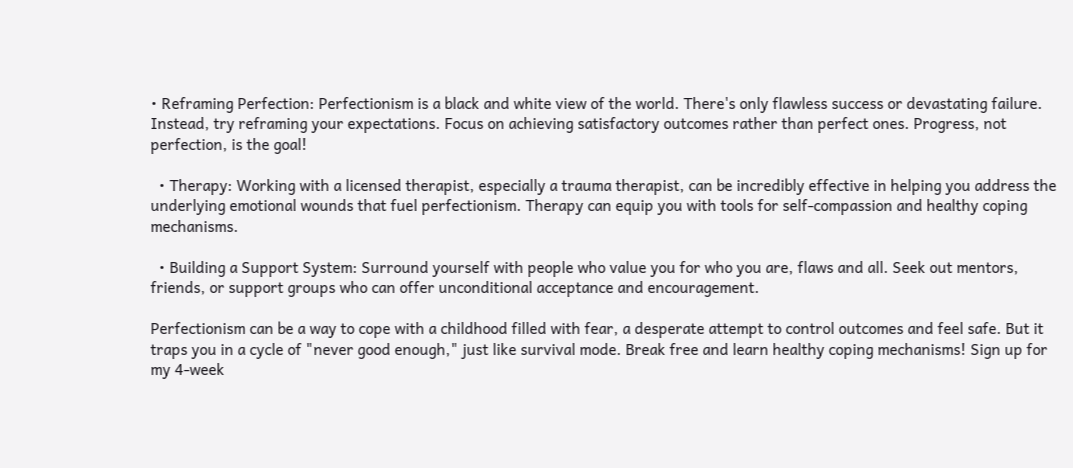• Reframing Perfection: Perfectionism is a black and white view of the world. There's only flawless success or devastating failure. Instead, try reframing your expectations. Focus on achieving satisfactory outcomes rather than perfect ones. Progress, not perfection, is the goal!

  • Therapy: Working with a licensed therapist, especially a trauma therapist, can be incredibly effective in helping you address the underlying emotional wounds that fuel perfectionism. Therapy can equip you with tools for self-compassion and healthy coping mechanisms.

  • Building a Support System: Surround yourself with people who value you for who you are, flaws and all. Seek out mentors, friends, or support groups who can offer unconditional acceptance and encouragement.

Perfectionism can be a way to cope with a childhood filled with fear, a desperate attempt to control outcomes and feel safe. But it traps you in a cycle of "never good enough," just like survival mode. Break free and learn healthy coping mechanisms! Sign up for my 4-week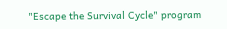"Escape the Survival Cycle" program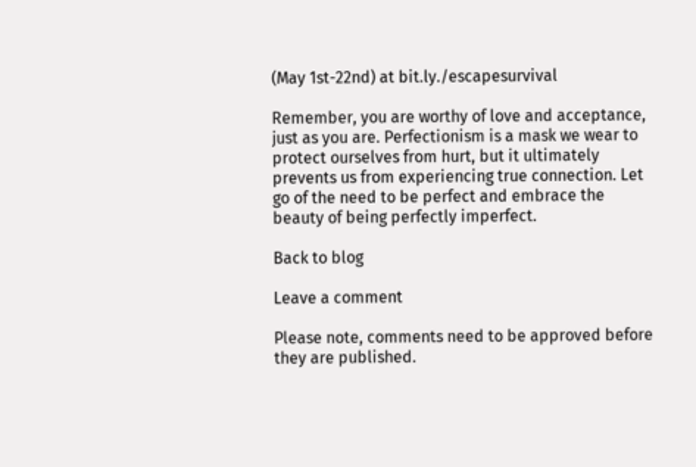(May 1st-22nd) at bit.ly./escapesurvival

Remember, you are worthy of love and acceptance, just as you are. Perfectionism is a mask we wear to protect ourselves from hurt, but it ultimately prevents us from experiencing true connection. Let go of the need to be perfect and embrace the beauty of being perfectly imperfect.

Back to blog

Leave a comment

Please note, comments need to be approved before they are published.